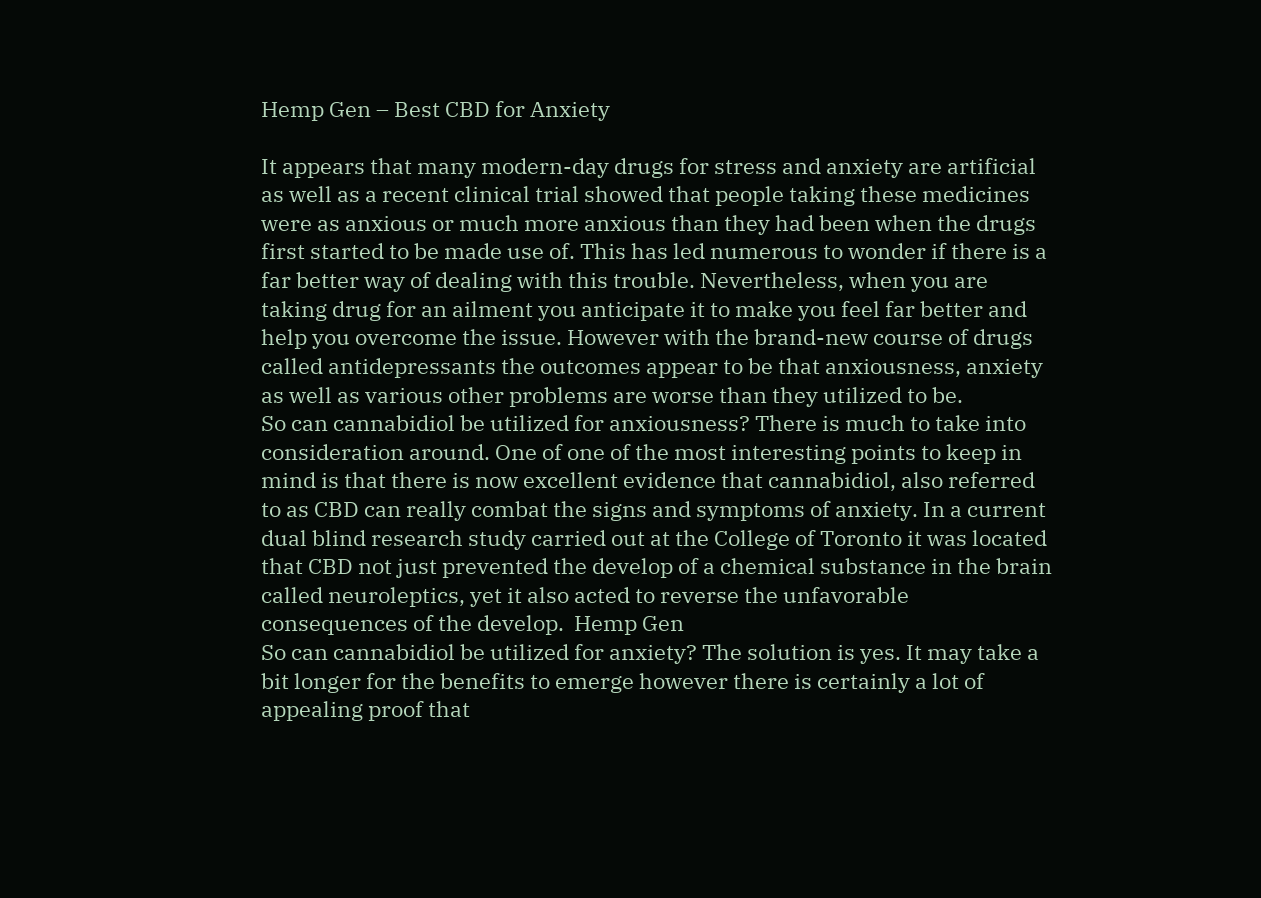Hemp Gen – Best CBD for Anxiety

It appears that many modern-day drugs for stress and anxiety are artificial as well as a recent clinical trial showed that people taking these medicines were as anxious or much more anxious than they had been when the drugs first started to be made use of. This has led numerous to wonder if there is a far better way of dealing with this trouble. Nevertheless, when you are taking drug for an ailment you anticipate it to make you feel far better and help you overcome the issue. However with the brand-new course of drugs called antidepressants the outcomes appear to be that anxiousness, anxiety as well as various other problems are worse than they utilized to be.
So can cannabidiol be utilized for anxiousness? There is much to take into consideration around. One of one of the most interesting points to keep in mind is that there is now excellent evidence that cannabidiol, also referred to as CBD can really combat the signs and symptoms of anxiety. In a current dual blind research study carried out at the College of Toronto it was located that CBD not just prevented the develop of a chemical substance in the brain called neuroleptics, yet it also acted to reverse the unfavorable consequences of the develop.  Hemp Gen
So can cannabidiol be utilized for anxiety? The solution is yes. It may take a bit longer for the benefits to emerge however there is certainly a lot of appealing proof that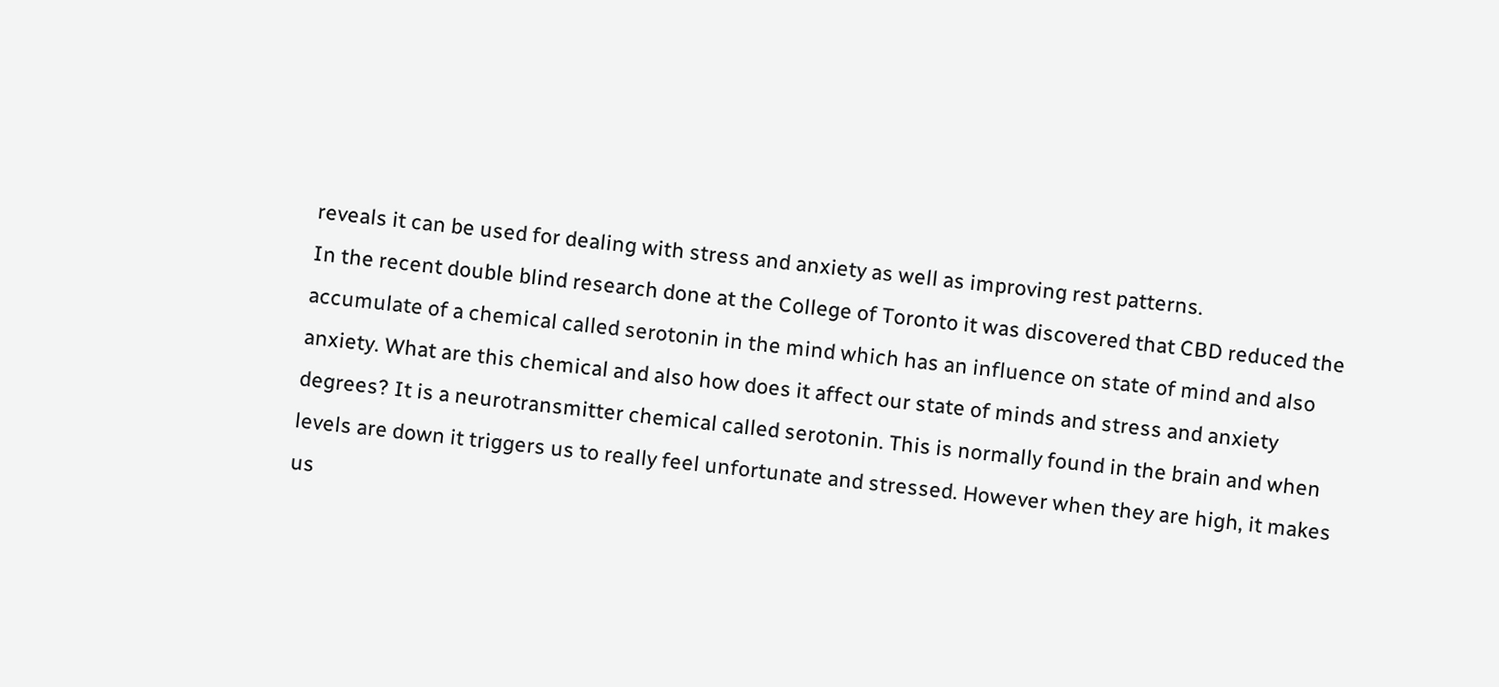reveals it can be used for dealing with stress and anxiety as well as improving rest patterns.
In the recent double blind research done at the College of Toronto it was discovered that CBD reduced the accumulate of a chemical called serotonin in the mind which has an influence on state of mind and also anxiety. What are this chemical and also how does it affect our state of minds and stress and anxiety degrees? It is a neurotransmitter chemical called serotonin. This is normally found in the brain and when levels are down it triggers us to really feel unfortunate and stressed. However when they are high, it makes us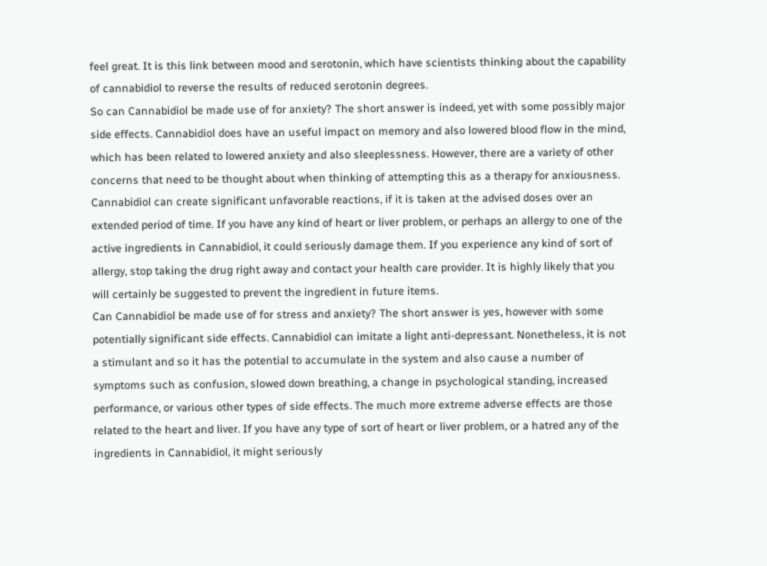feel great. It is this link between mood and serotonin, which have scientists thinking about the capability of cannabidiol to reverse the results of reduced serotonin degrees.
So can Cannabidiol be made use of for anxiety? The short answer is indeed, yet with some possibly major side effects. Cannabidiol does have an useful impact on memory and also lowered blood flow in the mind, which has been related to lowered anxiety and also sleeplessness. However, there are a variety of other concerns that need to be thought about when thinking of attempting this as a therapy for anxiousness.
Cannabidiol can create significant unfavorable reactions, if it is taken at the advised doses over an extended period of time. If you have any kind of heart or liver problem, or perhaps an allergy to one of the active ingredients in Cannabidiol, it could seriously damage them. If you experience any kind of sort of allergy, stop taking the drug right away and contact your health care provider. It is highly likely that you will certainly be suggested to prevent the ingredient in future items.
Can Cannabidiol be made use of for stress and anxiety? The short answer is yes, however with some potentially significant side effects. Cannabidiol can imitate a light anti-depressant. Nonetheless, it is not a stimulant and so it has the potential to accumulate in the system and also cause a number of symptoms such as confusion, slowed down breathing, a change in psychological standing, increased performance, or various other types of side effects. The much more extreme adverse effects are those related to the heart and liver. If you have any type of sort of heart or liver problem, or a hatred any of the ingredients in Cannabidiol, it might seriously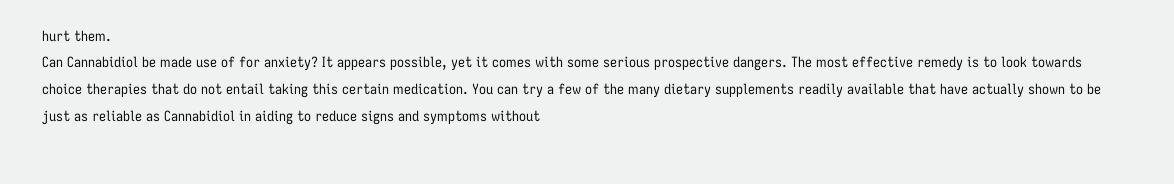hurt them.
Can Cannabidiol be made use of for anxiety? It appears possible, yet it comes with some serious prospective dangers. The most effective remedy is to look towards choice therapies that do not entail taking this certain medication. You can try a few of the many dietary supplements readily available that have actually shown to be just as reliable as Cannabidiol in aiding to reduce signs and symptoms without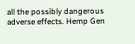all the possibly dangerous adverse effects. Hemp Gen